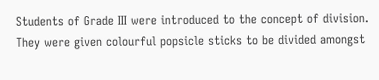Students of Grade III were introduced to the concept of division. They were given colourful popsicle sticks to be divided amongst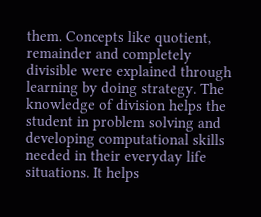them. Concepts like quotient, remainder and completely divisible were explained through learning by doing strategy. The knowledge of division helps the student in problem solving and developing computational skills needed in their everyday life situations. It helps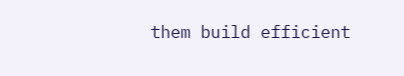them build efficient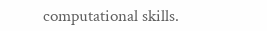computational skills.